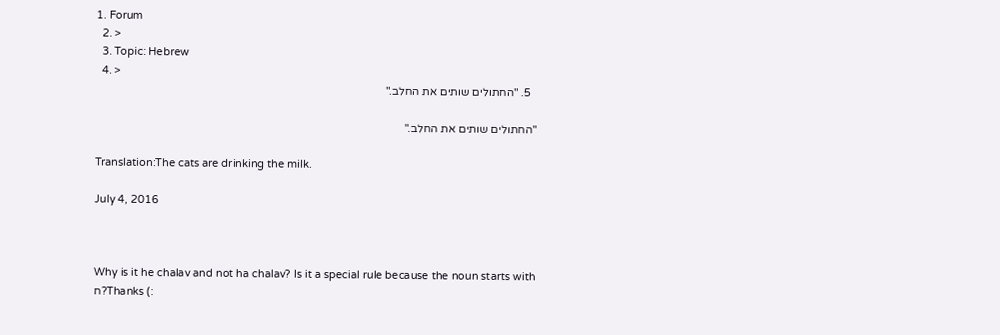1. Forum
  2. >
  3. Topic: Hebrew
  4. >
  5. "החתולים שותים את החלב."

"החתולים שותים את החלב."

Translation:The cats are drinking the milk.

July 4, 2016



Why is it he chalav and not ha chalav? Is it a special rule because the noun starts with ח?Thanks (: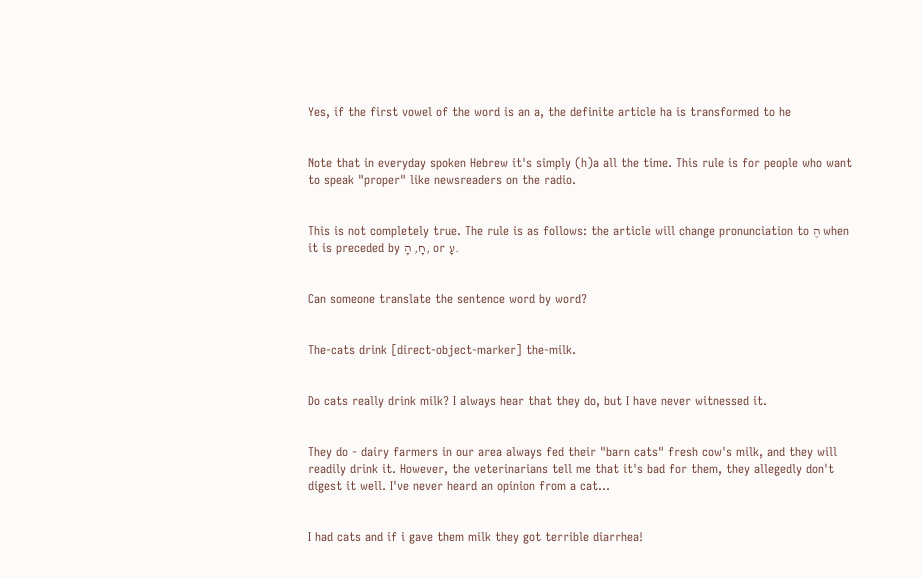Yes, if the first vowel of the word is an a, the definite article ha is transformed to he


Note that in everyday spoken Hebrew it's simply (h)a all the time. This rule is for people who want to speak "proper" like newsreaders on the radio.


This is not completely true. The rule is as follows: the article will change pronunciation to הֶ when it is preceded by חָ, הָ, or עָ.


Can someone translate the sentence word by word?


The-cats drink [direct-object-marker] the-milk.


Do cats really drink milk? I always hear that they do, but I have never witnessed it.


They do - dairy farmers in our area always fed their "barn cats" fresh cow's milk, and they will readily drink it. However, the veterinarians tell me that it's bad for them, they allegedly don't digest it well. I've never heard an opinion from a cat...


I had cats and if i gave them milk they got terrible diarrhea!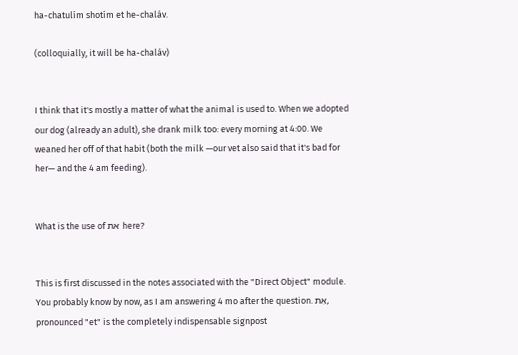ha-chatulím shotím et he-chaláv.

(colloquially, it will be ha-chaláv)


I think that it's mostly a matter of what the animal is used to. When we adopted our dog (already an adult), she drank milk too: every morning at 4:00. We weaned her off of that habit (both the milk —our vet also said that it's bad for her— and the 4 am feeding).


What is the use of את here?


This is first discussed in the notes associated with the "Direct Object" module. You probably know by now, as I am answering 4 mo after the question. אֵת, pronounced "et" is the completely indispensable signpost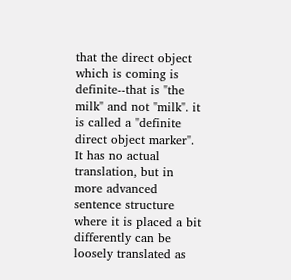that the direct object which is coming is definite--that is "the milk" and not "milk". it is called a "definite direct object marker". It has no actual translation, but in more advanced sentence structure where it is placed a bit differently can be loosely translated as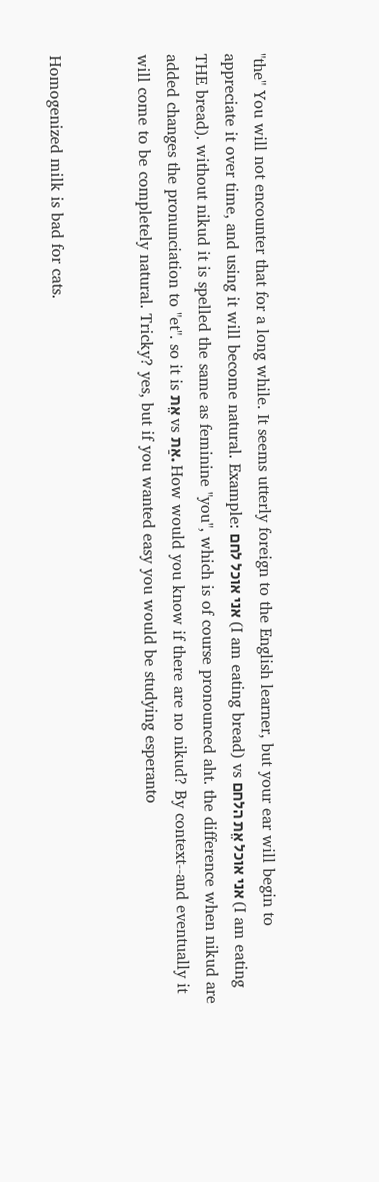"the" You will not encounter that for a long while. It seems utterly foreign to the English learner, but your ear will begin to appreciate it over time, and using it will become natural. Example: אני אוכל לחם (I am eating bread) vs אני אוכל אֵת הלחם (I am eating THE bread). without nikud it is spelled the same as feminine "you", which is of course pronounced aht. the difference when nikud are added changes the pronunciation to "et". so it is אֵת vs אַת. How would you know if there are no nikud? By context--and eventually it will come to be completely natural. Tricky? yes, but if you wanted easy you would be studying esperanto


Homogenized milk is bad for cats.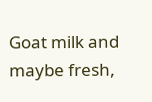Goat milk and maybe fresh,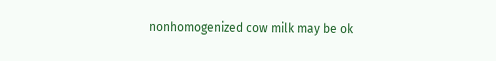nonhomogenized cow milk may be ok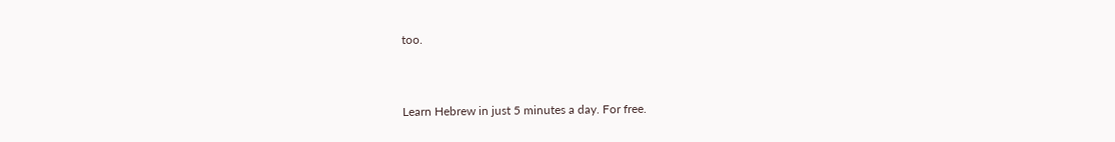too.



Learn Hebrew in just 5 minutes a day. For free.